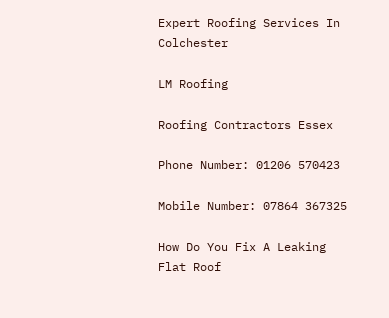Expert Roofing Services In Colchester

LM Roofing

Roofing Contractors Essex

Phone Number: 01206 570423

Mobile Number: 07864 367325

How Do You Fix A Leaking Flat Roof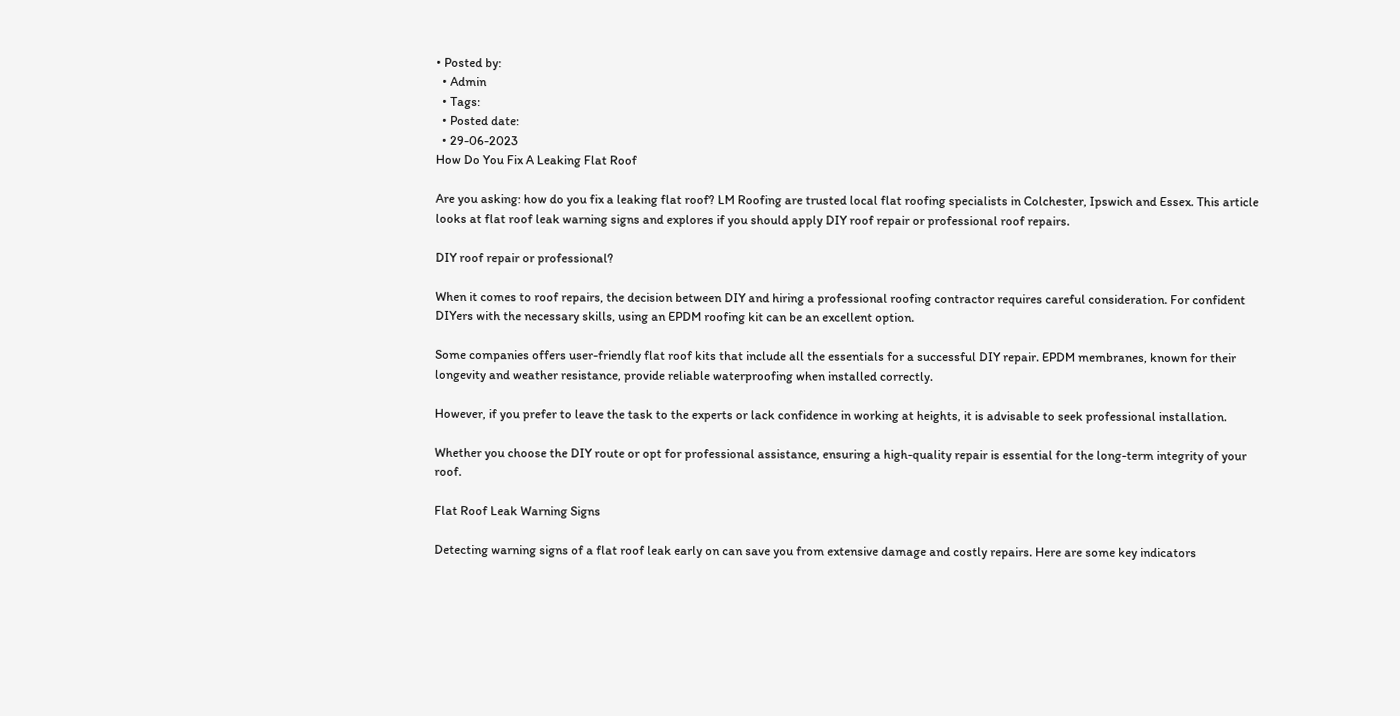• Posted by:
  • Admin
  • Tags:
  • Posted date:
  • 29-06-2023
How Do You Fix A Leaking Flat Roof

Are you asking: how do you fix a leaking flat roof? LM Roofing are trusted local flat roofing specialists in Colchester, Ipswich and Essex. This article looks at flat roof leak warning signs and explores if you should apply DIY roof repair or professional roof repairs.

DIY roof repair or professional?

When it comes to roof repairs, the decision between DIY and hiring a professional roofing contractor requires careful consideration. For confident DIYers with the necessary skills, using an EPDM roofing kit can be an excellent option.

Some companies offers user-friendly flat roof kits that include all the essentials for a successful DIY repair. EPDM membranes, known for their longevity and weather resistance, provide reliable waterproofing when installed correctly.

However, if you prefer to leave the task to the experts or lack confidence in working at heights, it is advisable to seek professional installation.

Whether you choose the DIY route or opt for professional assistance, ensuring a high-quality repair is essential for the long-term integrity of your roof.

Flat Roof Leak Warning Signs

Detecting warning signs of a flat roof leak early on can save you from extensive damage and costly repairs. Here are some key indicators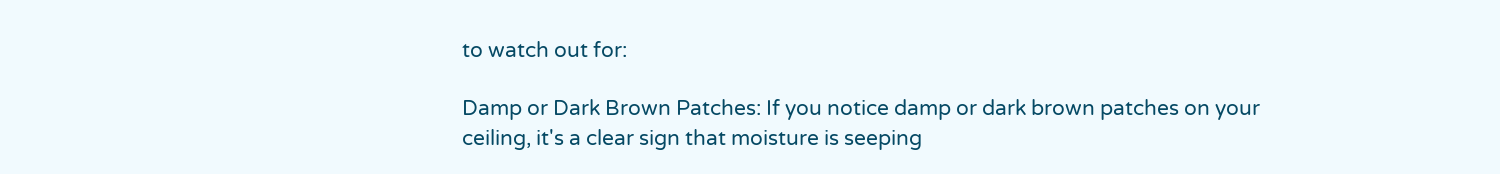to watch out for:

Damp or Dark Brown Patches: If you notice damp or dark brown patches on your ceiling, it's a clear sign that moisture is seeping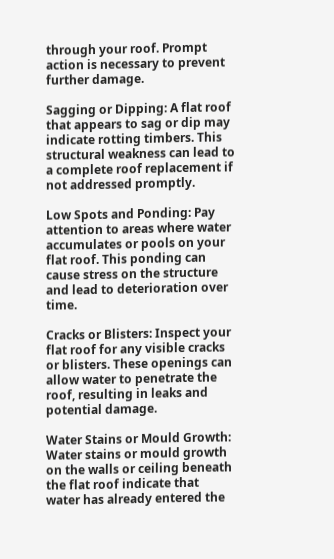through your roof. Prompt action is necessary to prevent further damage.

Sagging or Dipping: A flat roof that appears to sag or dip may indicate rotting timbers. This structural weakness can lead to a complete roof replacement if not addressed promptly.

Low Spots and Ponding: Pay attention to areas where water accumulates or pools on your flat roof. This ponding can cause stress on the structure and lead to deterioration over time.

Cracks or Blisters: Inspect your flat roof for any visible cracks or blisters. These openings can allow water to penetrate the roof, resulting in leaks and potential damage.

Water Stains or Mould Growth: Water stains or mould growth on the walls or ceiling beneath the flat roof indicate that water has already entered the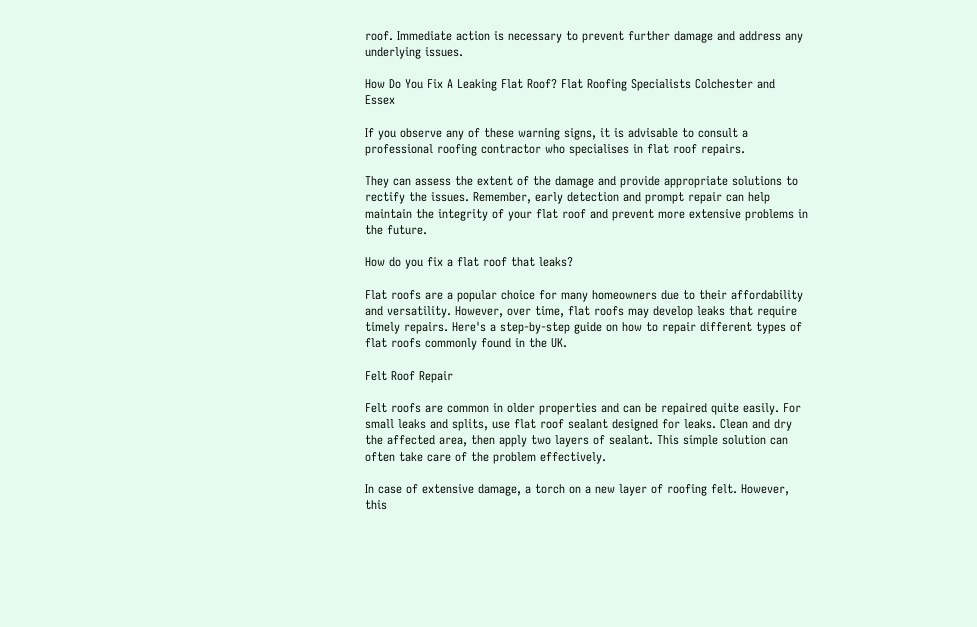roof. Immediate action is necessary to prevent further damage and address any underlying issues.

How Do You Fix A Leaking Flat Roof? Flat Roofing Specialists Colchester and Essex

If you observe any of these warning signs, it is advisable to consult a professional roofing contractor who specialises in flat roof repairs.

They can assess the extent of the damage and provide appropriate solutions to rectify the issues. Remember, early detection and prompt repair can help maintain the integrity of your flat roof and prevent more extensive problems in the future.

How do you fix a flat roof that leaks?

Flat roofs are a popular choice for many homeowners due to their affordability and versatility. However, over time, flat roofs may develop leaks that require timely repairs. Here's a step-by-step guide on how to repair different types of flat roofs commonly found in the UK.

Felt Roof Repair

Felt roofs are common in older properties and can be repaired quite easily. For small leaks and splits, use flat roof sealant designed for leaks. Clean and dry the affected area, then apply two layers of sealant. This simple solution can often take care of the problem effectively.

In case of extensive damage, a torch on a new layer of roofing felt. However, this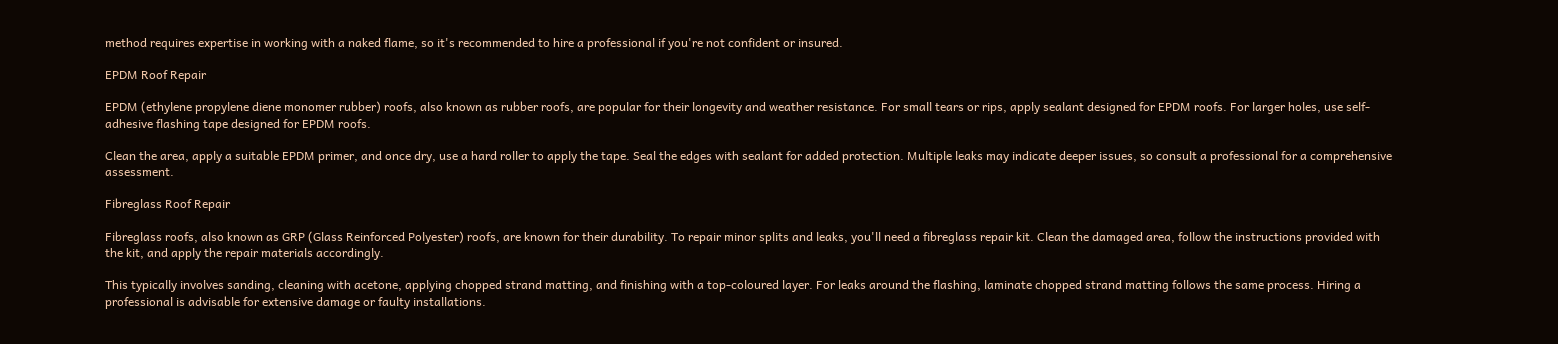method requires expertise in working with a naked flame, so it's recommended to hire a professional if you're not confident or insured.

EPDM Roof Repair

EPDM (ethylene propylene diene monomer rubber) roofs, also known as rubber roofs, are popular for their longevity and weather resistance. For small tears or rips, apply sealant designed for EPDM roofs. For larger holes, use self-adhesive flashing tape designed for EPDM roofs.

Clean the area, apply a suitable EPDM primer, and once dry, use a hard roller to apply the tape. Seal the edges with sealant for added protection. Multiple leaks may indicate deeper issues, so consult a professional for a comprehensive assessment.

Fibreglass Roof Repair

Fibreglass roofs, also known as GRP (Glass Reinforced Polyester) roofs, are known for their durability. To repair minor splits and leaks, you'll need a fibreglass repair kit. Clean the damaged area, follow the instructions provided with the kit, and apply the repair materials accordingly.

This typically involves sanding, cleaning with acetone, applying chopped strand matting, and finishing with a top-coloured layer. For leaks around the flashing, laminate chopped strand matting follows the same process. Hiring a professional is advisable for extensive damage or faulty installations.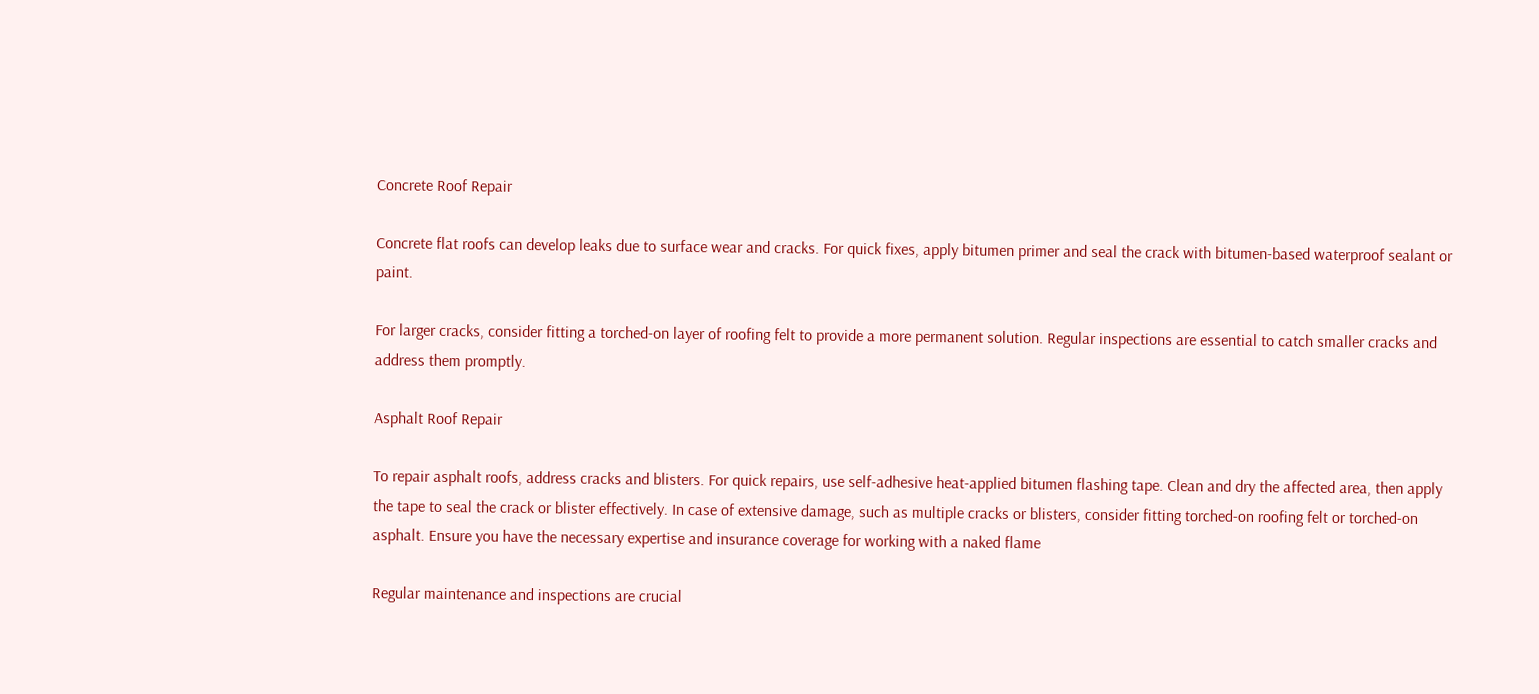Concrete Roof Repair

Concrete flat roofs can develop leaks due to surface wear and cracks. For quick fixes, apply bitumen primer and seal the crack with bitumen-based waterproof sealant or paint.

For larger cracks, consider fitting a torched-on layer of roofing felt to provide a more permanent solution. Regular inspections are essential to catch smaller cracks and address them promptly.

Asphalt Roof Repair

To repair asphalt roofs, address cracks and blisters. For quick repairs, use self-adhesive heat-applied bitumen flashing tape. Clean and dry the affected area, then apply the tape to seal the crack or blister effectively. In case of extensive damage, such as multiple cracks or blisters, consider fitting torched-on roofing felt or torched-on asphalt. Ensure you have the necessary expertise and insurance coverage for working with a naked flame

Regular maintenance and inspections are crucial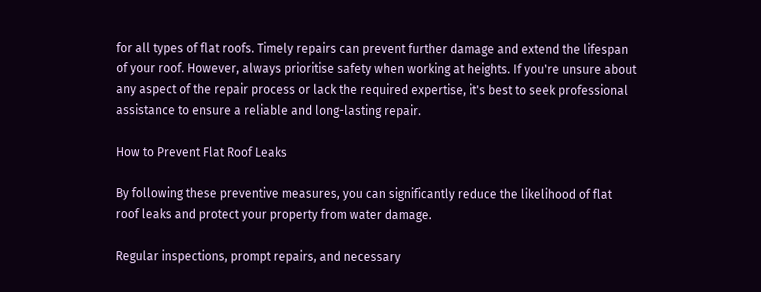for all types of flat roofs. Timely repairs can prevent further damage and extend the lifespan of your roof. However, always prioritise safety when working at heights. If you're unsure about any aspect of the repair process or lack the required expertise, it's best to seek professional assistance to ensure a reliable and long-lasting repair.

How to Prevent Flat Roof Leaks

By following these preventive measures, you can significantly reduce the likelihood of flat roof leaks and protect your property from water damage.

Regular inspections, prompt repairs, and necessary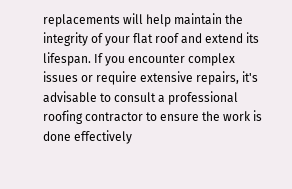replacements will help maintain the integrity of your flat roof and extend its lifespan. If you encounter complex issues or require extensive repairs, it's advisable to consult a professional roofing contractor to ensure the work is done effectively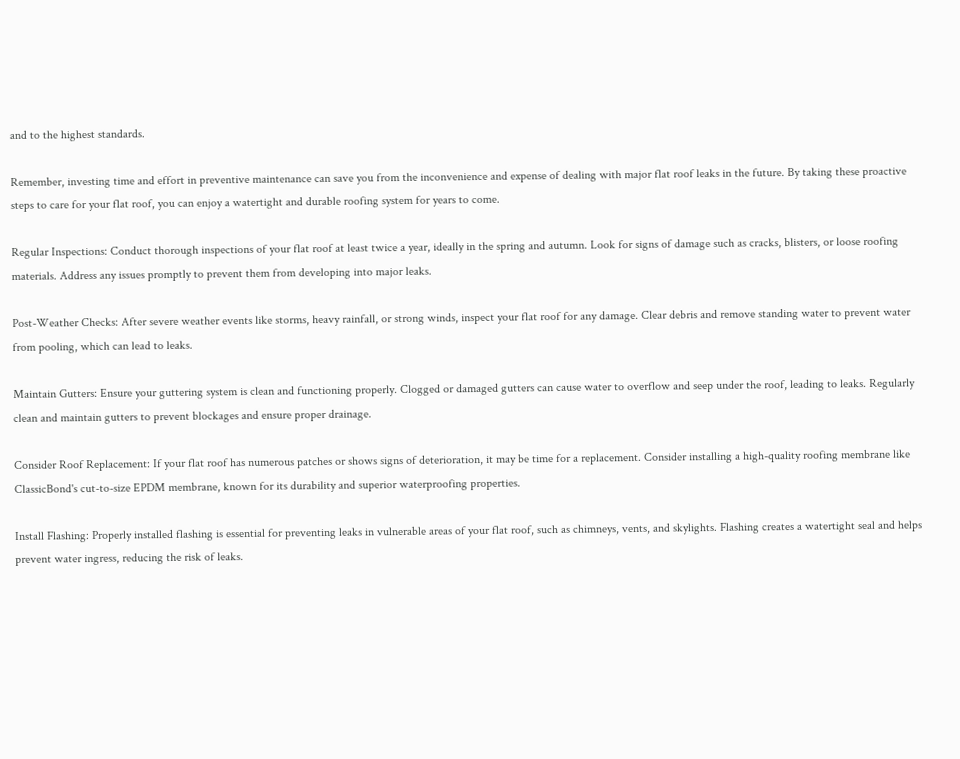and to the highest standards.

Remember, investing time and effort in preventive maintenance can save you from the inconvenience and expense of dealing with major flat roof leaks in the future. By taking these proactive steps to care for your flat roof, you can enjoy a watertight and durable roofing system for years to come.

Regular Inspections: Conduct thorough inspections of your flat roof at least twice a year, ideally in the spring and autumn. Look for signs of damage such as cracks, blisters, or loose roofing materials. Address any issues promptly to prevent them from developing into major leaks.

Post-Weather Checks: After severe weather events like storms, heavy rainfall, or strong winds, inspect your flat roof for any damage. Clear debris and remove standing water to prevent water from pooling, which can lead to leaks.

Maintain Gutters: Ensure your guttering system is clean and functioning properly. Clogged or damaged gutters can cause water to overflow and seep under the roof, leading to leaks. Regularly clean and maintain gutters to prevent blockages and ensure proper drainage.

Consider Roof Replacement: If your flat roof has numerous patches or shows signs of deterioration, it may be time for a replacement. Consider installing a high-quality roofing membrane like ClassicBond's cut-to-size EPDM membrane, known for its durability and superior waterproofing properties.

Install Flashing: Properly installed flashing is essential for preventing leaks in vulnerable areas of your flat roof, such as chimneys, vents, and skylights. Flashing creates a watertight seal and helps prevent water ingress, reducing the risk of leaks.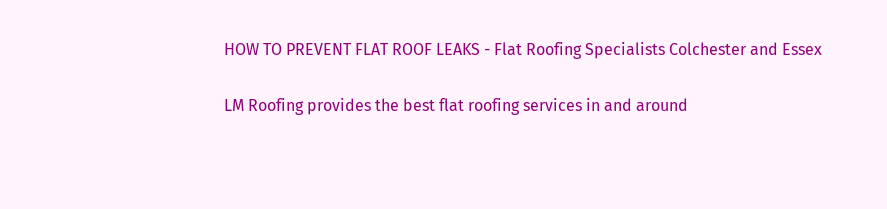HOW TO PREVENT FLAT ROOF LEAKS - Flat Roofing Specialists Colchester and Essex

LM Roofing provides the best flat roofing services in and around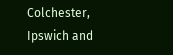Colchester, Ipswich and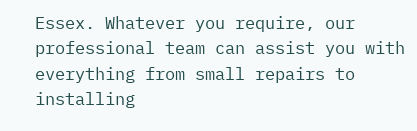Essex. Whatever you require, our professional team can assist you with everything from small repairs to installing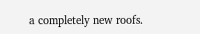a completely new roofs.